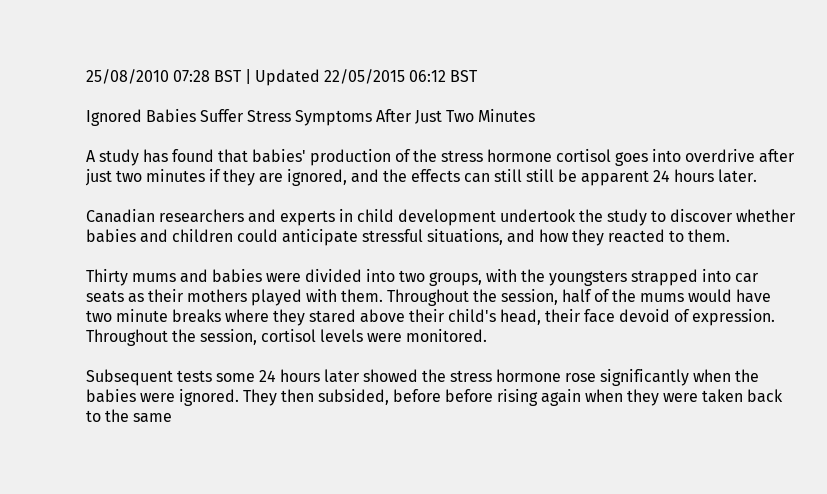25/08/2010 07:28 BST | Updated 22/05/2015 06:12 BST

Ignored Babies Suffer Stress Symptoms After Just Two Minutes

A study has found that babies' production of the stress hormone cortisol goes into overdrive after just two minutes if they are ignored, and the effects can still still be apparent 24 hours later.

Canadian researchers and experts in child development undertook the study to discover whether babies and children could anticipate stressful situations, and how they reacted to them.

Thirty mums and babies were divided into two groups, with the youngsters strapped into car seats as their mothers played with them. Throughout the session, half of the mums would have two minute breaks where they stared above their child's head, their face devoid of expression. Throughout the session, cortisol levels were monitored.

Subsequent tests some 24 hours later showed the stress hormone rose significantly when the babies were ignored. They then subsided, before before rising again when they were taken back to the same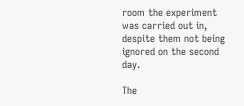room the experiment was carried out in, despite them not being ignored on the second day.

The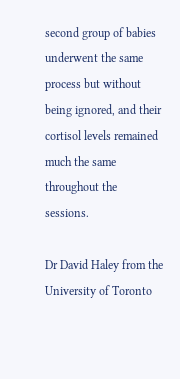second group of babies underwent the same process but without being ignored, and their cortisol levels remained much the same throughout the sessions.

Dr David Haley from the University of Toronto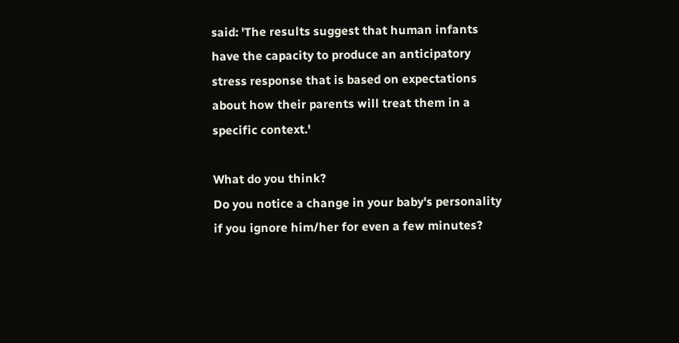said: 'The results suggest that human infants have the capacity to produce an anticipatory stress response that is based on expectations about how their parents will treat them in a specific context.'

What do you think?
Do you notice a change in your baby's personality if you ignore him/her for even a few minutes?